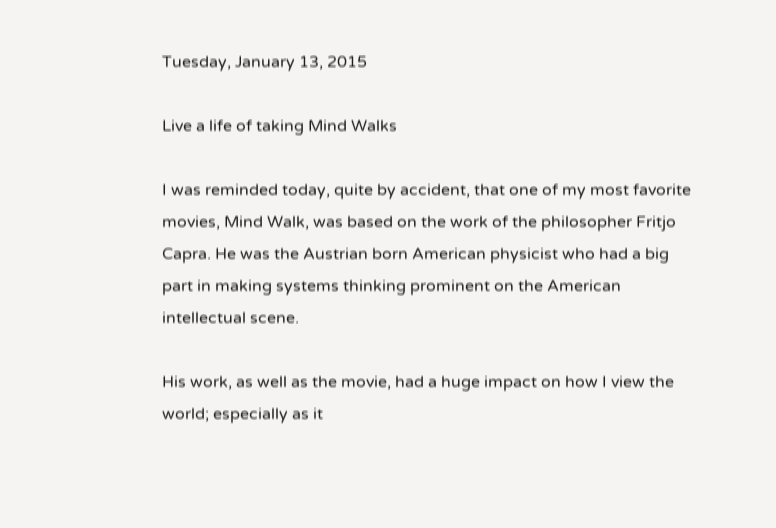Tuesday, January 13, 2015

Live a life of taking Mind Walks

I was reminded today, quite by accident, that one of my most favorite movies, Mind Walk, was based on the work of the philosopher Fritjo Capra. He was the Austrian born American physicist who had a big part in making systems thinking prominent on the American intellectual scene.

His work, as well as the movie, had a huge impact on how I view the world; especially as it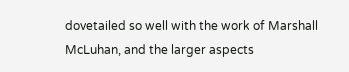dovetailed so well with the work of Marshall McLuhan, and the larger aspects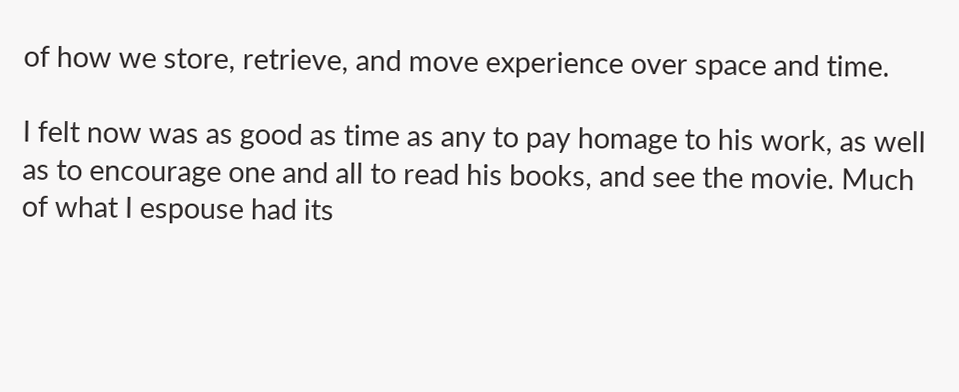of how we store, retrieve, and move experience over space and time.

I felt now was as good as time as any to pay homage to his work, as well as to encourage one and all to read his books, and see the movie. Much of what I espouse had its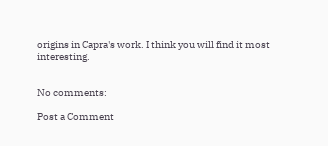origins in Capra's work. I think you will find it most interesting.


No comments:

Post a Comment